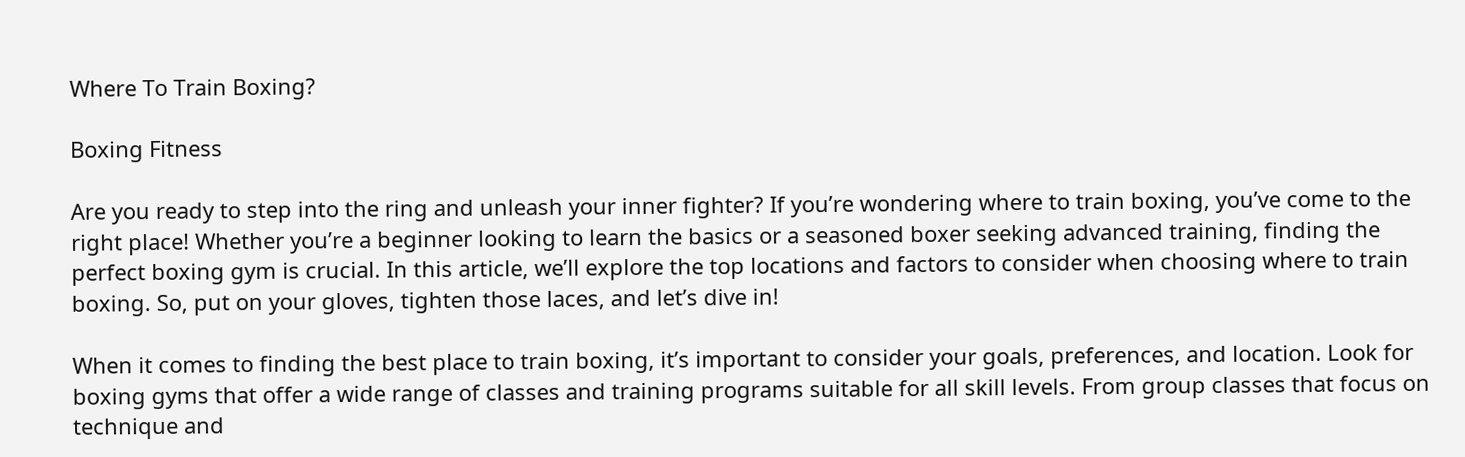Where To Train Boxing?

Boxing Fitness

Are you ready to step into the ring and unleash your inner fighter? If you’re wondering where to train boxing, you’ve come to the right place! Whether you’re a beginner looking to learn the basics or a seasoned boxer seeking advanced training, finding the perfect boxing gym is crucial. In this article, we’ll explore the top locations and factors to consider when choosing where to train boxing. So, put on your gloves, tighten those laces, and let’s dive in!

When it comes to finding the best place to train boxing, it’s important to consider your goals, preferences, and location. Look for boxing gyms that offer a wide range of classes and training programs suitable for all skill levels. From group classes that focus on technique and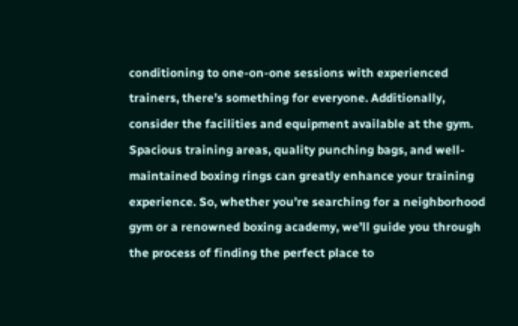conditioning to one-on-one sessions with experienced trainers, there’s something for everyone. Additionally, consider the facilities and equipment available at the gym. Spacious training areas, quality punching bags, and well-maintained boxing rings can greatly enhance your training experience. So, whether you’re searching for a neighborhood gym or a renowned boxing academy, we’ll guide you through the process of finding the perfect place to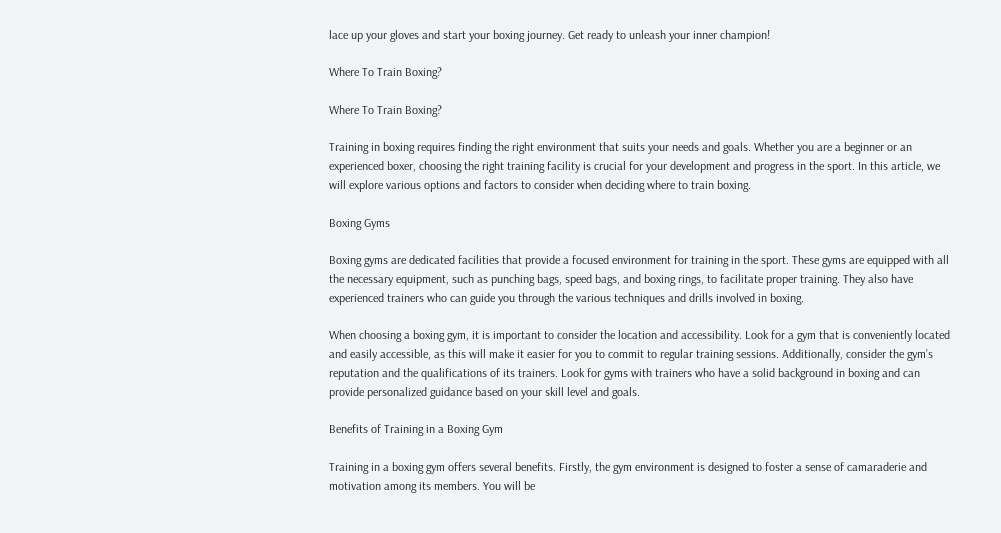lace up your gloves and start your boxing journey. Get ready to unleash your inner champion!

Where To Train Boxing?

Where To Train Boxing?

Training in boxing requires finding the right environment that suits your needs and goals. Whether you are a beginner or an experienced boxer, choosing the right training facility is crucial for your development and progress in the sport. In this article, we will explore various options and factors to consider when deciding where to train boxing.

Boxing Gyms

Boxing gyms are dedicated facilities that provide a focused environment for training in the sport. These gyms are equipped with all the necessary equipment, such as punching bags, speed bags, and boxing rings, to facilitate proper training. They also have experienced trainers who can guide you through the various techniques and drills involved in boxing.

When choosing a boxing gym, it is important to consider the location and accessibility. Look for a gym that is conveniently located and easily accessible, as this will make it easier for you to commit to regular training sessions. Additionally, consider the gym’s reputation and the qualifications of its trainers. Look for gyms with trainers who have a solid background in boxing and can provide personalized guidance based on your skill level and goals.

Benefits of Training in a Boxing Gym

Training in a boxing gym offers several benefits. Firstly, the gym environment is designed to foster a sense of camaraderie and motivation among its members. You will be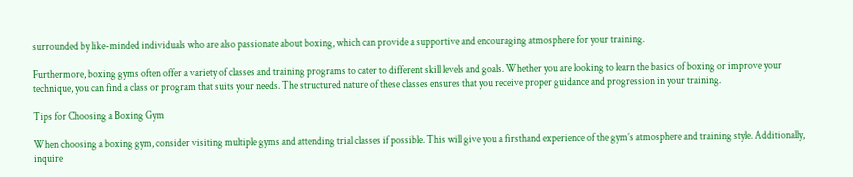surrounded by like-minded individuals who are also passionate about boxing, which can provide a supportive and encouraging atmosphere for your training.

Furthermore, boxing gyms often offer a variety of classes and training programs to cater to different skill levels and goals. Whether you are looking to learn the basics of boxing or improve your technique, you can find a class or program that suits your needs. The structured nature of these classes ensures that you receive proper guidance and progression in your training.

Tips for Choosing a Boxing Gym

When choosing a boxing gym, consider visiting multiple gyms and attending trial classes if possible. This will give you a firsthand experience of the gym’s atmosphere and training style. Additionally, inquire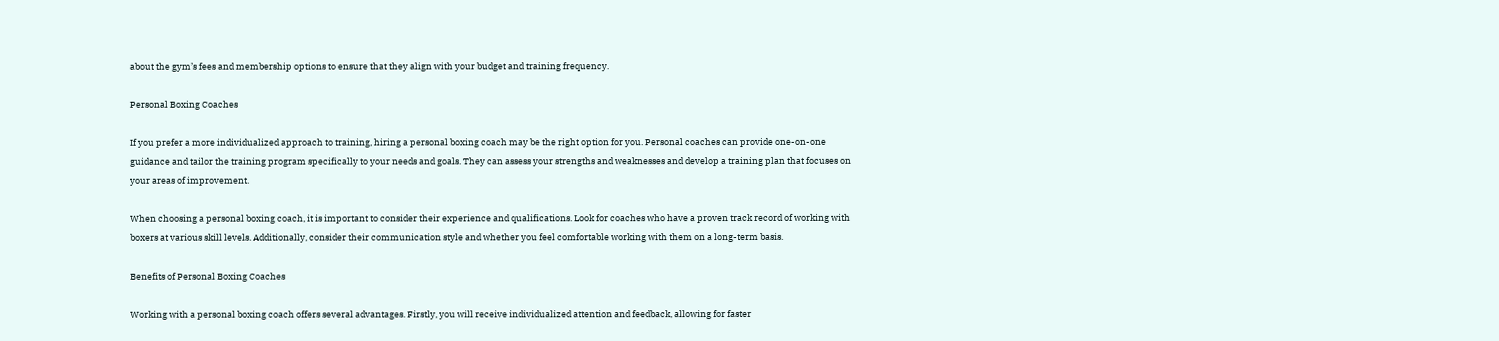about the gym’s fees and membership options to ensure that they align with your budget and training frequency.

Personal Boxing Coaches

If you prefer a more individualized approach to training, hiring a personal boxing coach may be the right option for you. Personal coaches can provide one-on-one guidance and tailor the training program specifically to your needs and goals. They can assess your strengths and weaknesses and develop a training plan that focuses on your areas of improvement.

When choosing a personal boxing coach, it is important to consider their experience and qualifications. Look for coaches who have a proven track record of working with boxers at various skill levels. Additionally, consider their communication style and whether you feel comfortable working with them on a long-term basis.

Benefits of Personal Boxing Coaches

Working with a personal boxing coach offers several advantages. Firstly, you will receive individualized attention and feedback, allowing for faster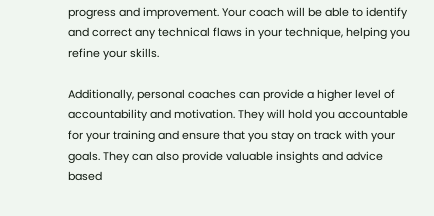progress and improvement. Your coach will be able to identify and correct any technical flaws in your technique, helping you refine your skills.

Additionally, personal coaches can provide a higher level of accountability and motivation. They will hold you accountable for your training and ensure that you stay on track with your goals. They can also provide valuable insights and advice based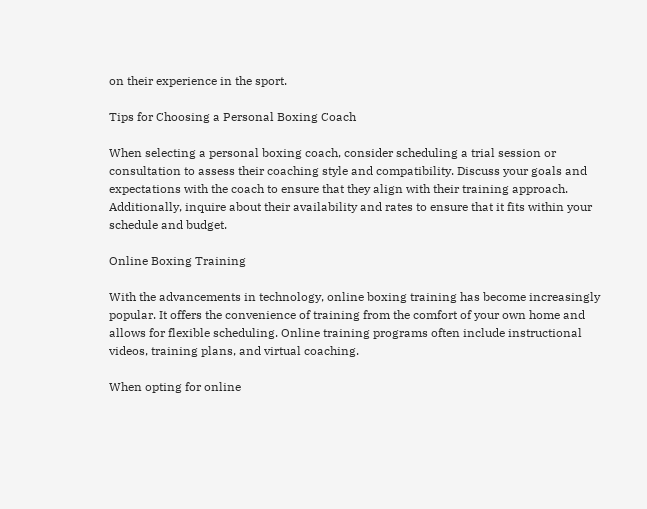on their experience in the sport.

Tips for Choosing a Personal Boxing Coach

When selecting a personal boxing coach, consider scheduling a trial session or consultation to assess their coaching style and compatibility. Discuss your goals and expectations with the coach to ensure that they align with their training approach. Additionally, inquire about their availability and rates to ensure that it fits within your schedule and budget.

Online Boxing Training

With the advancements in technology, online boxing training has become increasingly popular. It offers the convenience of training from the comfort of your own home and allows for flexible scheduling. Online training programs often include instructional videos, training plans, and virtual coaching.

When opting for online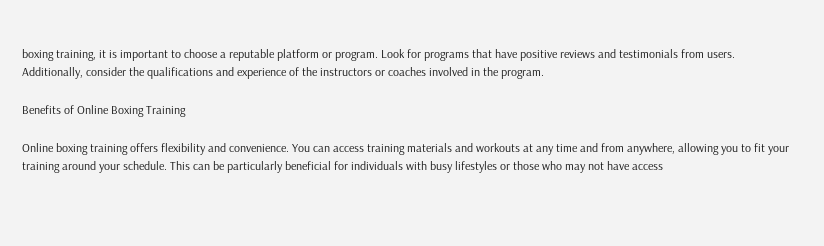boxing training, it is important to choose a reputable platform or program. Look for programs that have positive reviews and testimonials from users. Additionally, consider the qualifications and experience of the instructors or coaches involved in the program.

Benefits of Online Boxing Training

Online boxing training offers flexibility and convenience. You can access training materials and workouts at any time and from anywhere, allowing you to fit your training around your schedule. This can be particularly beneficial for individuals with busy lifestyles or those who may not have access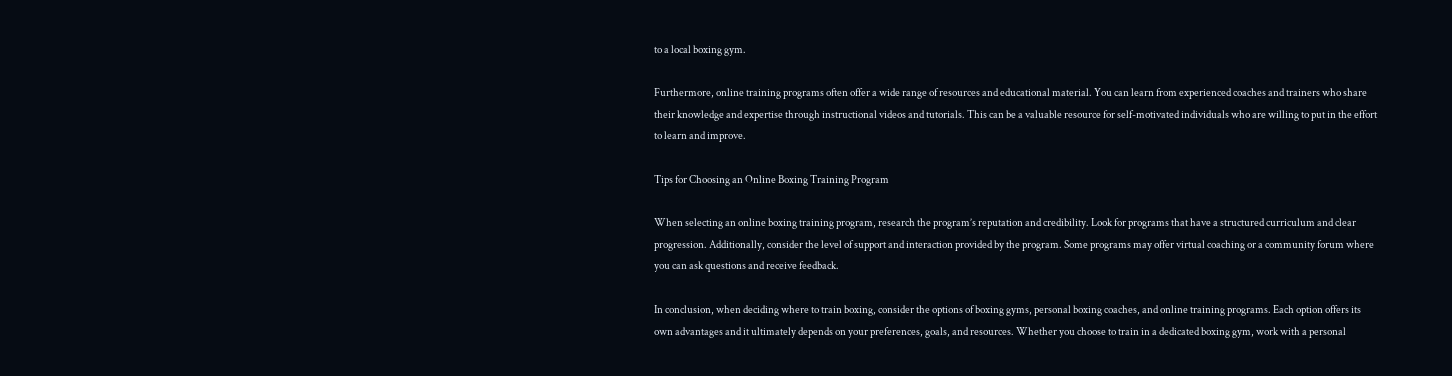to a local boxing gym.

Furthermore, online training programs often offer a wide range of resources and educational material. You can learn from experienced coaches and trainers who share their knowledge and expertise through instructional videos and tutorials. This can be a valuable resource for self-motivated individuals who are willing to put in the effort to learn and improve.

Tips for Choosing an Online Boxing Training Program

When selecting an online boxing training program, research the program’s reputation and credibility. Look for programs that have a structured curriculum and clear progression. Additionally, consider the level of support and interaction provided by the program. Some programs may offer virtual coaching or a community forum where you can ask questions and receive feedback.

In conclusion, when deciding where to train boxing, consider the options of boxing gyms, personal boxing coaches, and online training programs. Each option offers its own advantages and it ultimately depends on your preferences, goals, and resources. Whether you choose to train in a dedicated boxing gym, work with a personal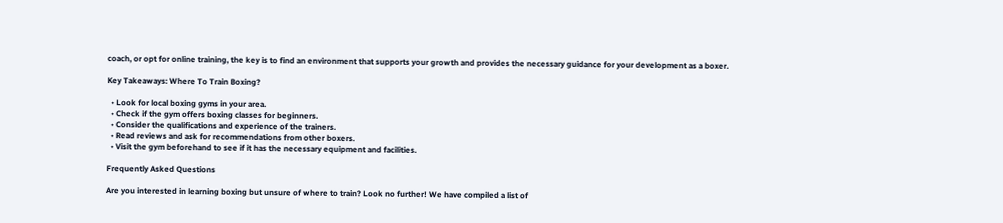coach, or opt for online training, the key is to find an environment that supports your growth and provides the necessary guidance for your development as a boxer.

Key Takeaways: Where To Train Boxing?

  • Look for local boxing gyms in your area.
  • Check if the gym offers boxing classes for beginners.
  • Consider the qualifications and experience of the trainers.
  • Read reviews and ask for recommendations from other boxers.
  • Visit the gym beforehand to see if it has the necessary equipment and facilities.

Frequently Asked Questions

Are you interested in learning boxing but unsure of where to train? Look no further! We have compiled a list of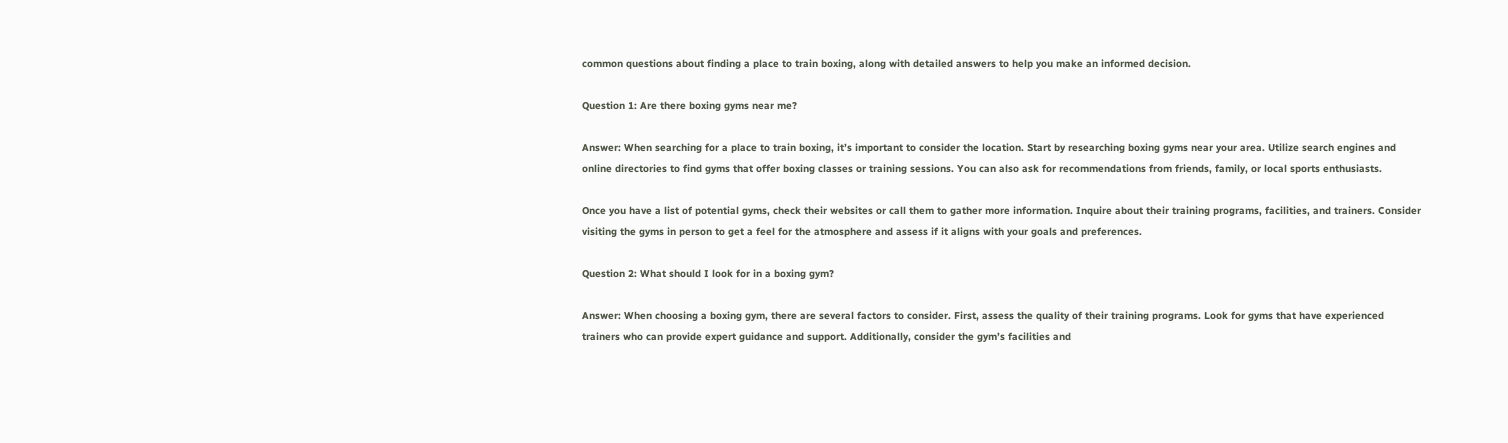common questions about finding a place to train boxing, along with detailed answers to help you make an informed decision.

Question 1: Are there boxing gyms near me?

Answer: When searching for a place to train boxing, it’s important to consider the location. Start by researching boxing gyms near your area. Utilize search engines and online directories to find gyms that offer boxing classes or training sessions. You can also ask for recommendations from friends, family, or local sports enthusiasts.

Once you have a list of potential gyms, check their websites or call them to gather more information. Inquire about their training programs, facilities, and trainers. Consider visiting the gyms in person to get a feel for the atmosphere and assess if it aligns with your goals and preferences.

Question 2: What should I look for in a boxing gym?

Answer: When choosing a boxing gym, there are several factors to consider. First, assess the quality of their training programs. Look for gyms that have experienced trainers who can provide expert guidance and support. Additionally, consider the gym’s facilities and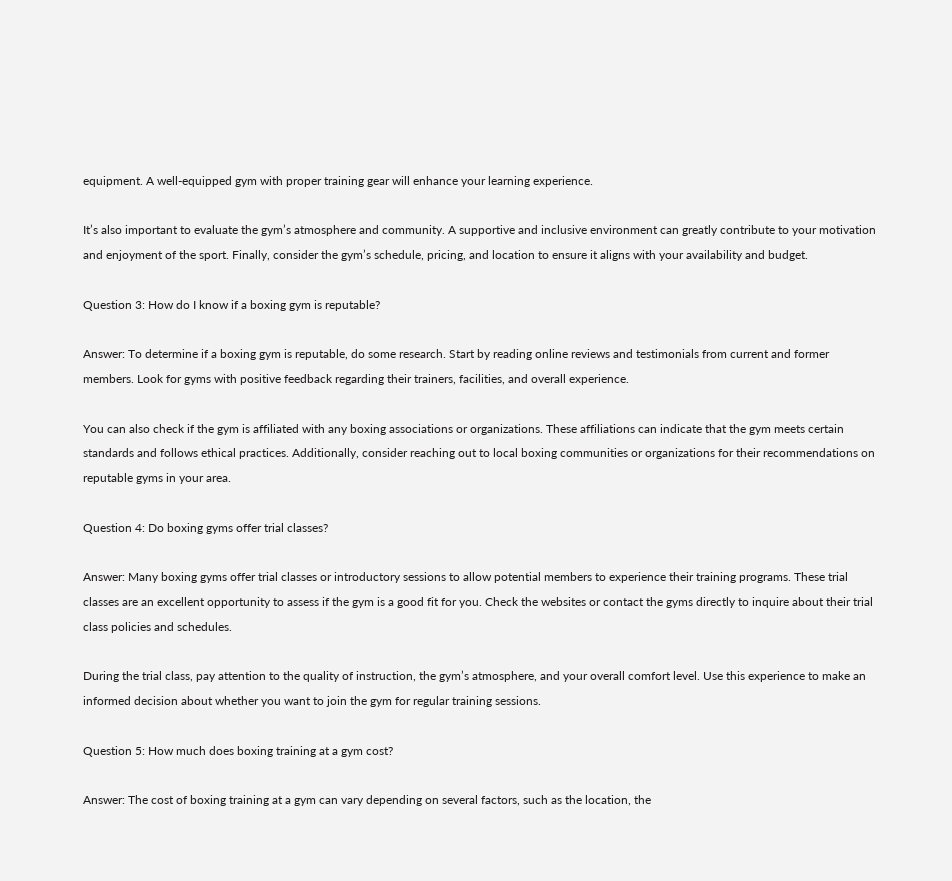equipment. A well-equipped gym with proper training gear will enhance your learning experience.

It’s also important to evaluate the gym’s atmosphere and community. A supportive and inclusive environment can greatly contribute to your motivation and enjoyment of the sport. Finally, consider the gym’s schedule, pricing, and location to ensure it aligns with your availability and budget.

Question 3: How do I know if a boxing gym is reputable?

Answer: To determine if a boxing gym is reputable, do some research. Start by reading online reviews and testimonials from current and former members. Look for gyms with positive feedback regarding their trainers, facilities, and overall experience.

You can also check if the gym is affiliated with any boxing associations or organizations. These affiliations can indicate that the gym meets certain standards and follows ethical practices. Additionally, consider reaching out to local boxing communities or organizations for their recommendations on reputable gyms in your area.

Question 4: Do boxing gyms offer trial classes?

Answer: Many boxing gyms offer trial classes or introductory sessions to allow potential members to experience their training programs. These trial classes are an excellent opportunity to assess if the gym is a good fit for you. Check the websites or contact the gyms directly to inquire about their trial class policies and schedules.

During the trial class, pay attention to the quality of instruction, the gym’s atmosphere, and your overall comfort level. Use this experience to make an informed decision about whether you want to join the gym for regular training sessions.

Question 5: How much does boxing training at a gym cost?

Answer: The cost of boxing training at a gym can vary depending on several factors, such as the location, the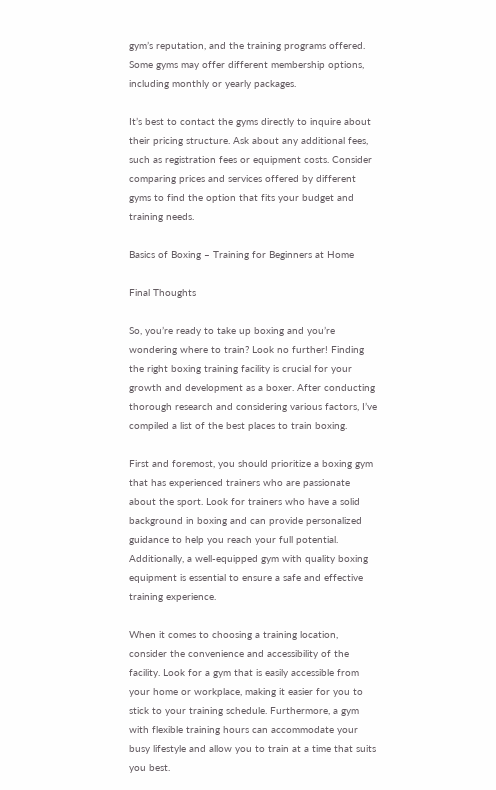gym’s reputation, and the training programs offered. Some gyms may offer different membership options, including monthly or yearly packages.

It’s best to contact the gyms directly to inquire about their pricing structure. Ask about any additional fees, such as registration fees or equipment costs. Consider comparing prices and services offered by different gyms to find the option that fits your budget and training needs.

Basics of Boxing – Training for Beginners at Home

Final Thoughts

So, you’re ready to take up boxing and you’re wondering where to train? Look no further! Finding the right boxing training facility is crucial for your growth and development as a boxer. After conducting thorough research and considering various factors, I’ve compiled a list of the best places to train boxing.

First and foremost, you should prioritize a boxing gym that has experienced trainers who are passionate about the sport. Look for trainers who have a solid background in boxing and can provide personalized guidance to help you reach your full potential. Additionally, a well-equipped gym with quality boxing equipment is essential to ensure a safe and effective training experience.

When it comes to choosing a training location, consider the convenience and accessibility of the facility. Look for a gym that is easily accessible from your home or workplace, making it easier for you to stick to your training schedule. Furthermore, a gym with flexible training hours can accommodate your busy lifestyle and allow you to train at a time that suits you best.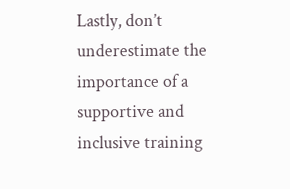Lastly, don’t underestimate the importance of a supportive and inclusive training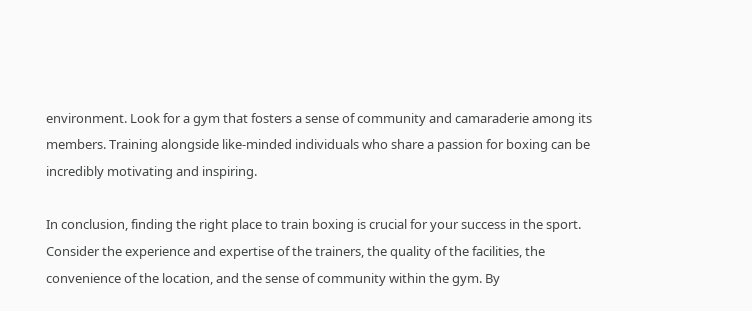environment. Look for a gym that fosters a sense of community and camaraderie among its members. Training alongside like-minded individuals who share a passion for boxing can be incredibly motivating and inspiring.

In conclusion, finding the right place to train boxing is crucial for your success in the sport. Consider the experience and expertise of the trainers, the quality of the facilities, the convenience of the location, and the sense of community within the gym. By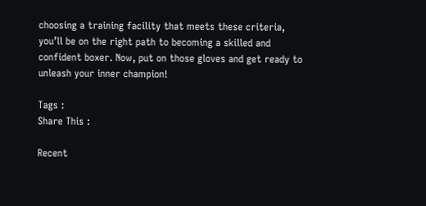choosing a training facility that meets these criteria, you’ll be on the right path to becoming a skilled and confident boxer. Now, put on those gloves and get ready to unleash your inner champion!

Tags :
Share This :

Recent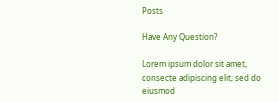Posts

Have Any Question?

Lorem ipsum dolor sit amet, consecte adipiscing elit, sed do eiusmod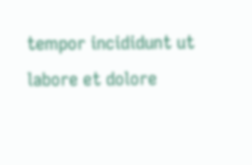tempor incididunt ut labore et dolore